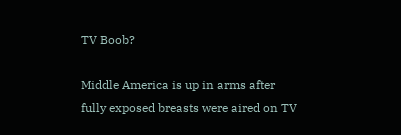TV Boob?

Middle America is up in arms after fully exposed breasts were aired on TV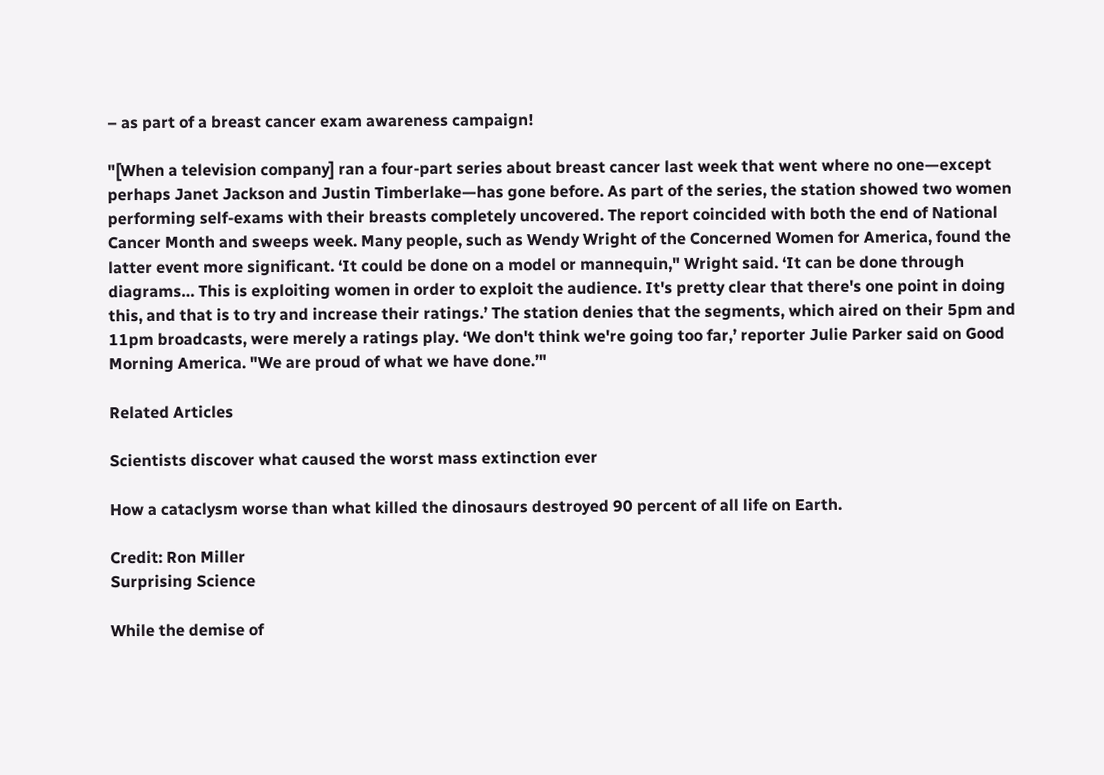– as part of a breast cancer exam awareness campaign!

"[When a television company] ran a four-part series about breast cancer last week that went where no one—except perhaps Janet Jackson and Justin Timberlake—has gone before. As part of the series, the station showed two women performing self-exams with their breasts completely uncovered. The report coincided with both the end of National Cancer Month and sweeps week. Many people, such as Wendy Wright of the Concerned Women for America, found the latter event more significant. ‘It could be done on a model or mannequin," Wright said. ‘It can be done through diagrams… This is exploiting women in order to exploit the audience. It's pretty clear that there's one point in doing this, and that is to try and increase their ratings.’ The station denies that the segments, which aired on their 5pm and 11pm broadcasts, were merely a ratings play. ‘We don't think we're going too far,’ reporter Julie Parker said on Good Morning America. "We are proud of what we have done.’"

Related Articles

Scientists discover what caused the worst mass extinction ever

How a cataclysm worse than what killed the dinosaurs destroyed 90 percent of all life on Earth.

Credit: Ron Miller
Surprising Science

While the demise of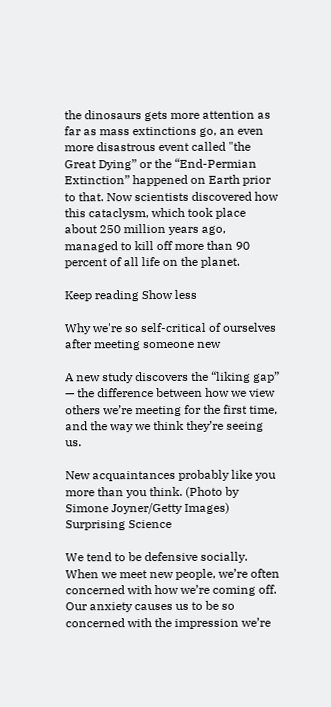the dinosaurs gets more attention as far as mass extinctions go, an even more disastrous event called "the Great Dying” or the “End-Permian Extinction” happened on Earth prior to that. Now scientists discovered how this cataclysm, which took place about 250 million years ago, managed to kill off more than 90 percent of all life on the planet.

Keep reading Show less

Why we're so self-critical of ourselves after meeting someone new

A new study discovers the “liking gap” — the difference between how we view others we’re meeting for the first time, and the way we think they’re seeing us.

New acquaintances probably like you more than you think. (Photo by Simone Joyner/Getty Images)
Surprising Science

We tend to be defensive socially. When we meet new people, we’re often concerned with how we’re coming off. Our anxiety causes us to be so concerned with the impression we’re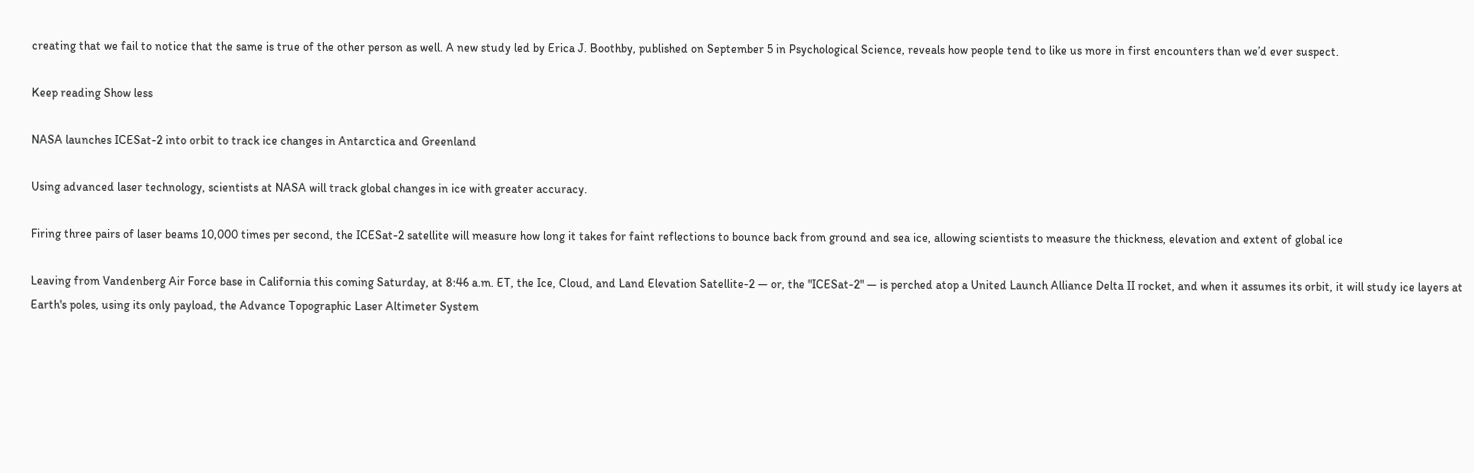creating that we fail to notice that the same is true of the other person as well. A new study led by Erica J. Boothby, published on September 5 in Psychological Science, reveals how people tend to like us more in first encounters than we’d ever suspect.

Keep reading Show less

NASA launches ICESat-2 into orbit to track ice changes in Antarctica and Greenland

Using advanced laser technology, scientists at NASA will track global changes in ice with greater accuracy.

Firing three pairs of laser beams 10,000 times per second, the ICESat-2 satellite will measure how long it takes for faint reflections to bounce back from ground and sea ice, allowing scientists to measure the thickness, elevation and extent of global ice

Leaving from Vandenberg Air Force base in California this coming Saturday, at 8:46 a.m. ET, the Ice, Cloud, and Land Elevation Satellite-2 — or, the "ICESat-2" — is perched atop a United Launch Alliance Delta II rocket, and when it assumes its orbit, it will study ice layers at Earth's poles, using its only payload, the Advance Topographic Laser Altimeter System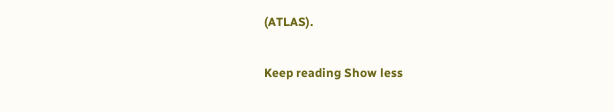(ATLAS).

Keep reading Show less